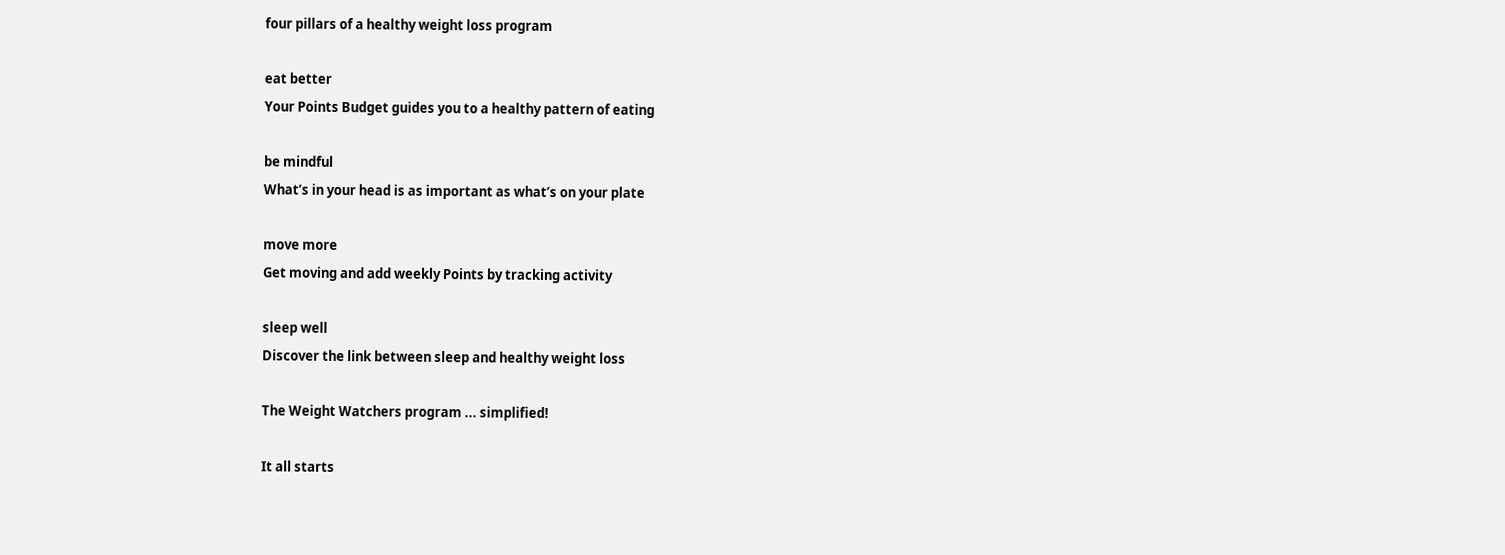four pillars of a healthy weight loss program

eat better
Your Points Budget guides you to a healthy pattern of eating

be mindful
What’s in your head is as important as what’s on your plate

move more
Get moving and add weekly Points by tracking activity

sleep well
Discover the link between sleep and healthy weight loss

The Weight Watchers program ... simplified!

It all starts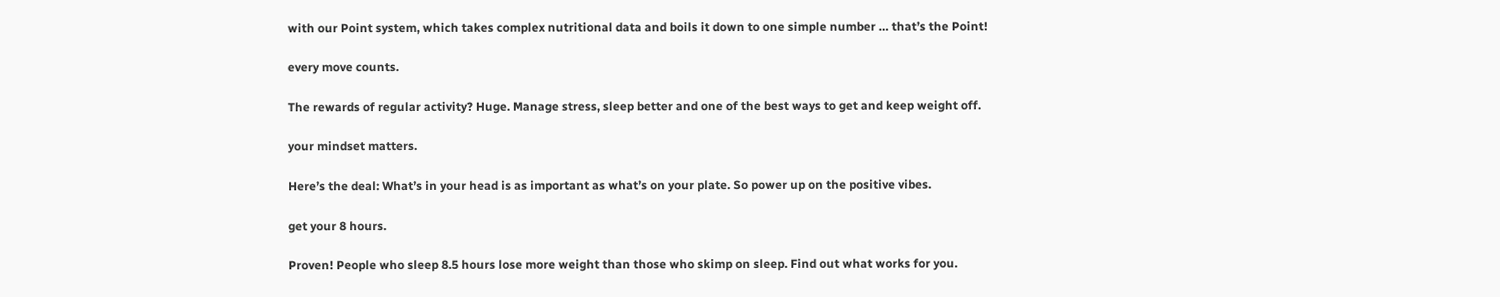with our Point system, which takes complex nutritional data and boils it down to one simple number … that’s the Point!

every move counts.

The rewards of regular activity? Huge. Manage stress, sleep better and one of the best ways to get and keep weight off.

your mindset matters.

Here’s the deal: What’s in your head is as important as what’s on your plate. So power up on the positive vibes.

get your 8 hours.

Proven! People who sleep 8.5 hours lose more weight than those who skimp on sleep. Find out what works for you.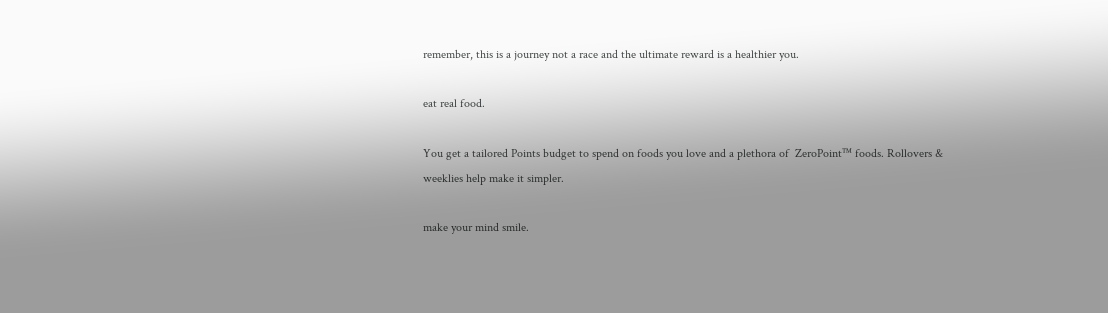remember, this is a journey not a race and the ultimate reward is a healthier you.

eat real food.

You get a tailored Points budget to spend on foods you love and a plethora of  ZeroPoint™ foods. Rollovers & weeklies help make it simpler.

make your mind smile.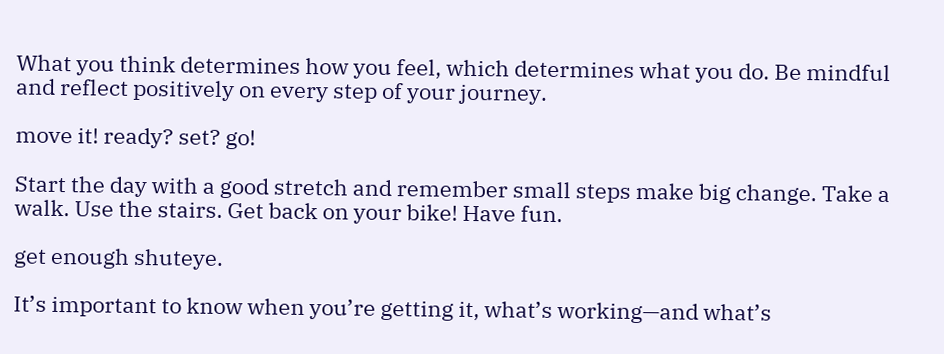What you think determines how you feel, which determines what you do. Be mindful and reflect positively on every step of your journey.

move it! ready? set? go!

Start the day with a good stretch and remember small steps make big change. Take a walk. Use the stairs. Get back on your bike! Have fun.

get enough shuteye.

It’s important to know when you’re getting it, what’s working—and what’s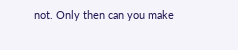not. Only then can you make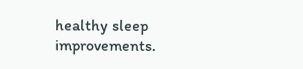healthy sleep improvements.